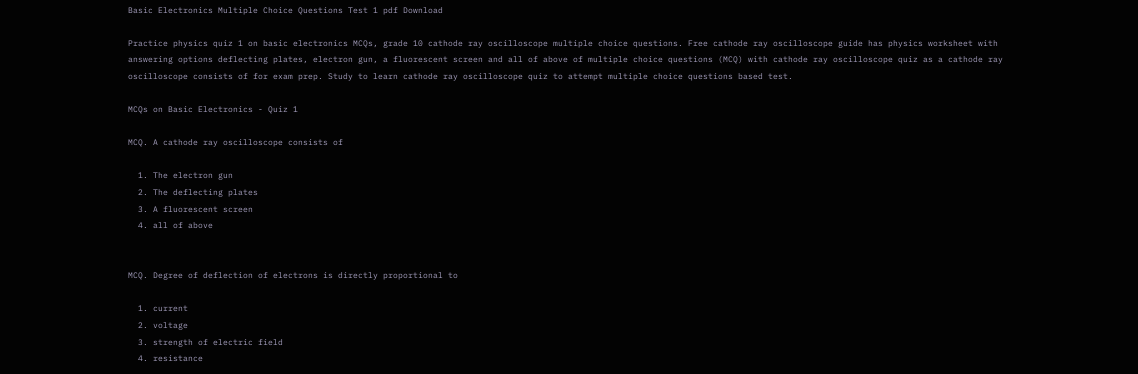Basic Electronics Multiple Choice Questions Test 1 pdf Download

Practice physics quiz 1 on basic electronics MCQs, grade 10 cathode ray oscilloscope multiple choice questions. Free cathode ray oscilloscope guide has physics worksheet with answering options deflecting plates, electron gun, a fluorescent screen and all of above of multiple choice questions (MCQ) with cathode ray oscilloscope quiz as a cathode ray oscilloscope consists of for exam prep. Study to learn cathode ray oscilloscope quiz to attempt multiple choice questions based test.

MCQs on Basic Electronics - Quiz 1

MCQ. A cathode ray oscilloscope consists of

  1. The electron gun
  2. The deflecting plates
  3. A fluorescent screen
  4. all of above


MCQ. Degree of deflection of electrons is directly proportional to

  1. current
  2. voltage
  3. strength of electric field
  4. resistance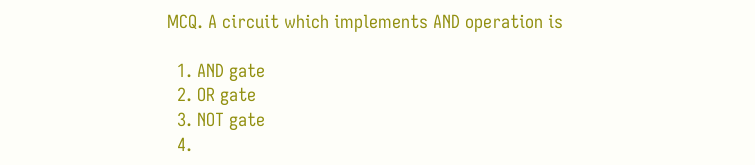MCQ. A circuit which implements AND operation is

  1. AND gate
  2. OR gate
  3. NOT gate
  4.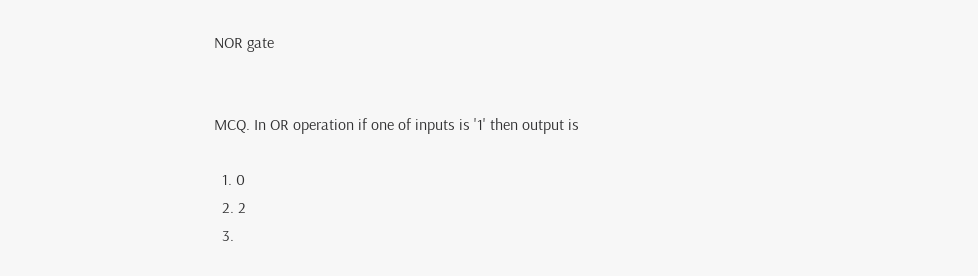NOR gate


MCQ. In OR operation if one of inputs is '1' then output is

  1. 0
  2. 2
  3.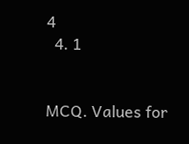4
  4. 1


MCQ. Values for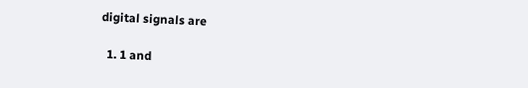digital signals are

  1. 1 and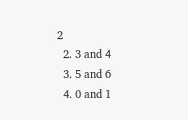2
  2. 3 and 4
  3. 5 and 6
  4. 0 and 1